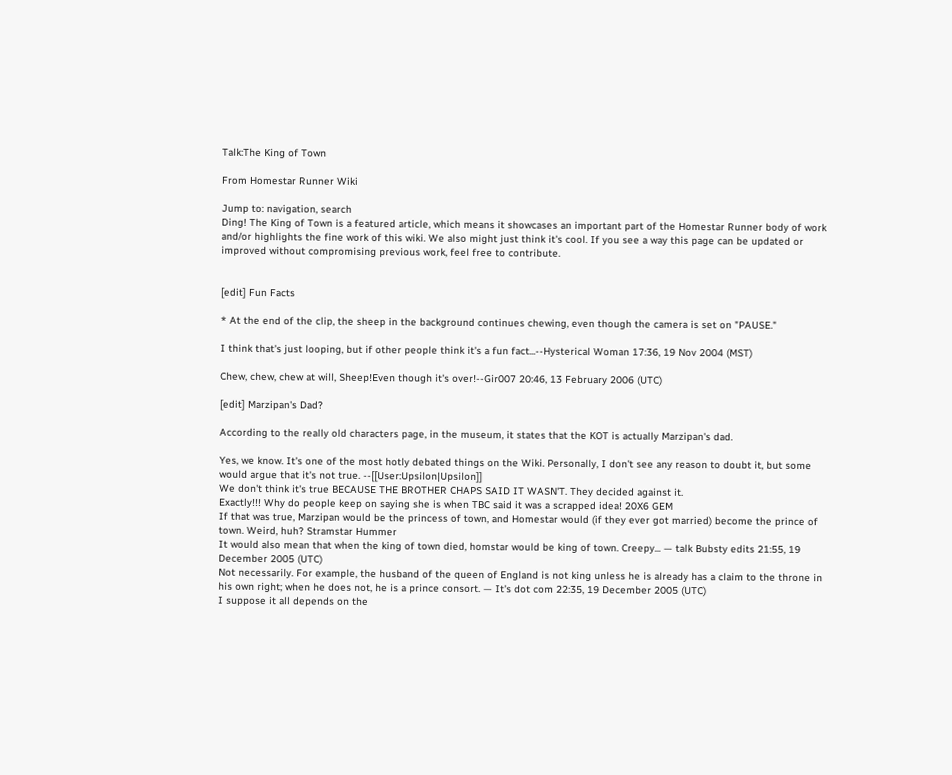Talk:The King of Town

From Homestar Runner Wiki

Jump to: navigation, search
Ding! The King of Town is a featured article, which means it showcases an important part of the Homestar Runner body of work and/or highlights the fine work of this wiki. We also might just think it's cool. If you see a way this page can be updated or improved without compromising previous work, feel free to contribute.


[edit] Fun Facts

* At the end of the clip, the sheep in the background continues chewing, even though the camera is set on "PAUSE."

I think that's just looping, but if other people think it's a fun fact...--Hysterical Woman 17:36, 19 Nov 2004 (MST)

Chew, chew, chew at will, Sheep!Even though it's over!--Gir007 20:46, 13 February 2006 (UTC)

[edit] Marzipan's Dad?

According to the really old characters page, in the museum, it states that the KOT is actually Marzipan's dad.

Yes, we know. It's one of the most hotly debated things on the Wiki. Personally, I don't see any reason to doubt it, but some would argue that it's not true. --[[User:Upsilon|Upsilon]]
We don't think it's true BECAUSE THE BROTHER CHAPS SAID IT WASN'T. They decided against it.
Exactly!!! Why do people keep on saying she is when TBC said it was a scrapped idea! 20X6 GEM
If that was true, Marzipan would be the princess of town, and Homestar would (if they ever got married) become the prince of town. Weird, huh? Stramstar Hummer
It would also mean that when the king of town died, homstar would be king of town. Creepy... — talk Bubsty edits 21:55, 19 December 2005 (UTC)
Not necessarily. For example, the husband of the queen of England is not king unless he is already has a claim to the throne in his own right; when he does not, he is a prince consort. — It's dot com 22:35, 19 December 2005 (UTC)
I suppose it all depends on the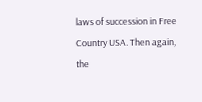laws of succession in Free Country USA. Then again, the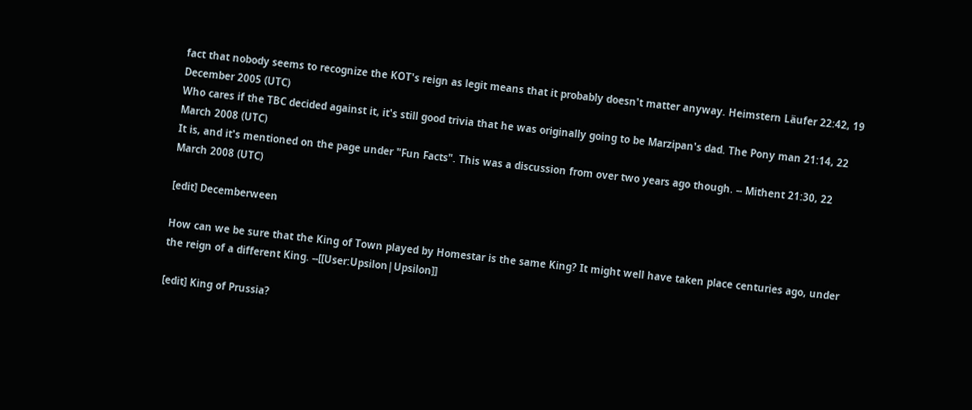fact that nobody seems to recognize the KOT's reign as legit means that it probably doesn't matter anyway. Heimstern Läufer 22:42, 19 December 2005 (UTC)
Who cares if the TBC decided against it, it's still good trivia that he was originally going to be Marzipan's dad. The Pony man 21:14, 22 March 2008 (UTC)
It is, and it's mentioned on the page under "Fun Facts". This was a discussion from over two years ago though. -- Mithent 21:30, 22 March 2008 (UTC)

[edit] Decemberween

How can we be sure that the King of Town played by Homestar is the same King? It might well have taken place centuries ago, under the reign of a different King. --[[User:Upsilon|Upsilon]]

[edit] King of Prussia?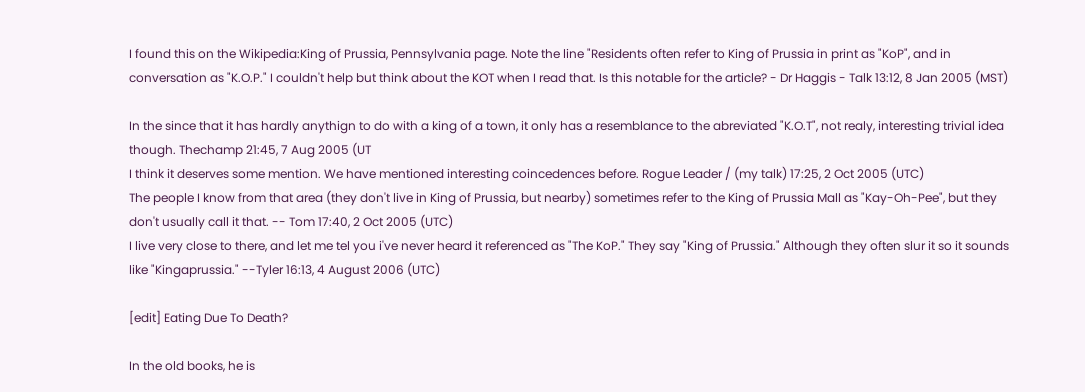I found this on the Wikipedia:King of Prussia, Pennsylvania page. Note the line "Residents often refer to King of Prussia in print as "KoP", and in conversation as "K.O.P." I couldn't help but think about the KOT when I read that. Is this notable for the article? - Dr Haggis - Talk 13:12, 8 Jan 2005 (MST)

In the since that it has hardly anythign to do with a king of a town, it only has a resemblance to the abreviated "K.O.T", not realy, interesting trivial idea though. Thechamp 21:45, 7 Aug 2005 (UT
I think it deserves some mention. We have mentioned interesting coincedences before. Rogue Leader / (my talk) 17:25, 2 Oct 2005 (UTC)
The people I know from that area (they don't live in King of Prussia, but nearby) sometimes refer to the King of Prussia Mall as "Kay-Oh-Pee", but they don't usually call it that. -- Tom 17:40, 2 Oct 2005 (UTC)
I live very close to there, and let me tel you i've never heard it referenced as "The KoP." They say "King of Prussia." Although they often slur it so it sounds like "Kingaprussia." --Tyler 16:13, 4 August 2006 (UTC)

[edit] Eating Due To Death?

In the old books, he is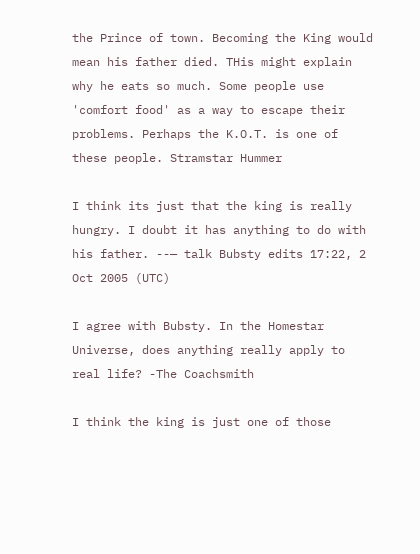the Prince of town. Becoming the King would mean his father died. THis might explain why he eats so much. Some people use 'comfort food' as a way to escape their problems. Perhaps the K.O.T. is one of these people. Stramstar Hummer

I think its just that the king is really hungry. I doubt it has anything to do with his father. --— talk Bubsty edits 17:22, 2 Oct 2005 (UTC)

I agree with Bubsty. In the Homestar Universe, does anything really apply to real life? -The Coachsmith

I think the king is just one of those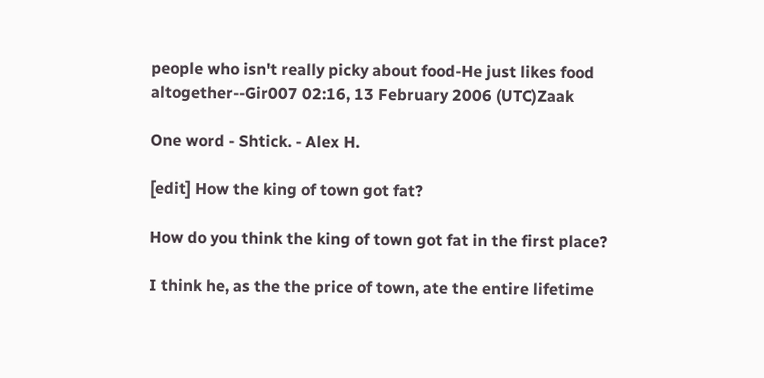people who isn't really picky about food-He just likes food altogether--Gir007 02:16, 13 February 2006 (UTC)Zaak

One word - Shtick. - Alex H.

[edit] How the king of town got fat?

How do you think the king of town got fat in the first place?

I think he, as the the price of town, ate the entire lifetime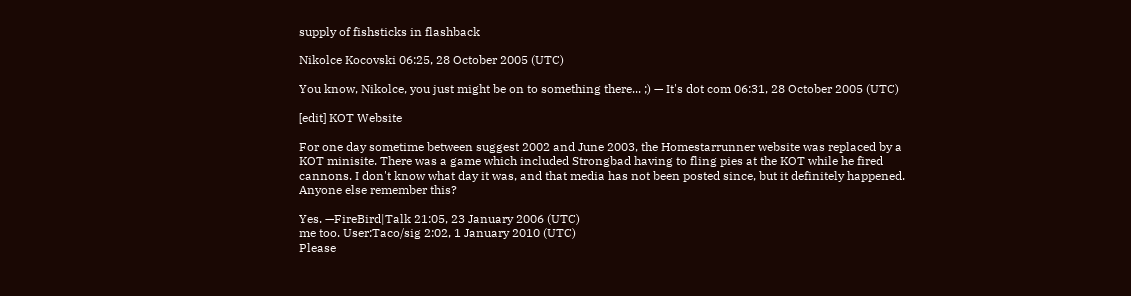supply of fishsticks in flashback

Nikolce Kocovski 06:25, 28 October 2005 (UTC)

You know, Nikolce, you just might be on to something there... ;) — It's dot com 06:31, 28 October 2005 (UTC)

[edit] KOT Website

For one day sometime between suggest 2002 and June 2003, the Homestarrunner website was replaced by a KOT minisite. There was a game which included Strongbad having to fling pies at the KOT while he fired cannons. I don't know what day it was, and that media has not been posted since, but it definitely happened. Anyone else remember this?

Yes. —FireBird|Talk 21:05, 23 January 2006 (UTC)
me too. User:Taco/sig 2:02, 1 January 2010 (UTC)
Please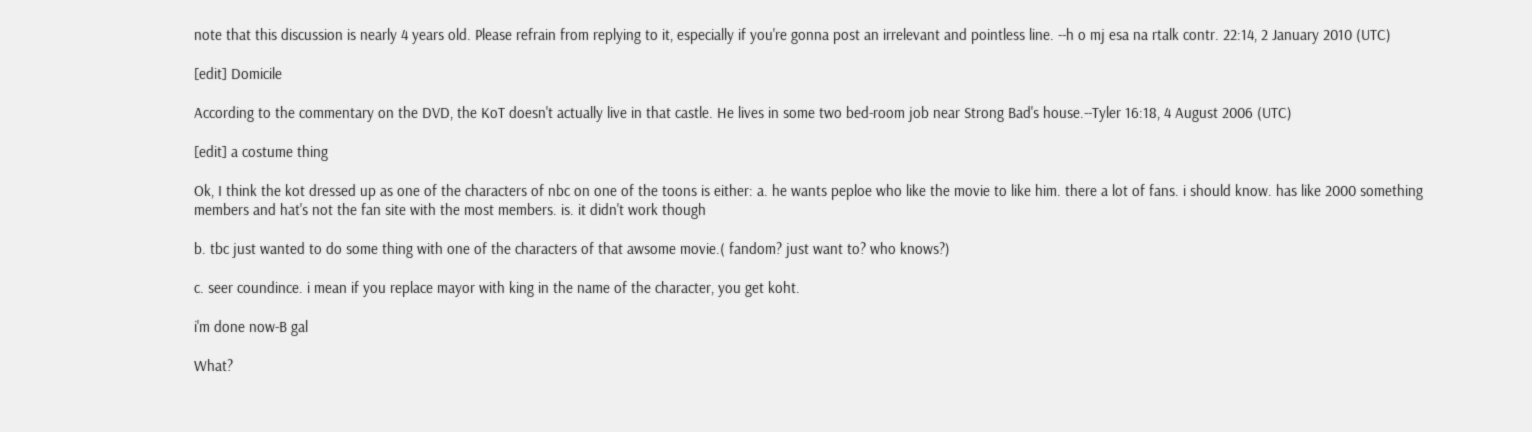note that this discussion is nearly 4 years old. Please refrain from replying to it, especially if you're gonna post an irrelevant and pointless line. --h o mj esa na rtalk contr. 22:14, 2 January 2010 (UTC)

[edit] Domicile

According to the commentary on the DVD, the KoT doesn't actually live in that castle. He lives in some two bed-room job near Strong Bad's house.--Tyler 16:18, 4 August 2006 (UTC)

[edit] a costume thing

Ok, I think the kot dressed up as one of the characters of nbc on one of the toons is either: a. he wants peploe who like the movie to like him. there a lot of fans. i should know. has like 2000 something members and hat's not the fan site with the most members. is. it didn't work though

b. tbc just wanted to do some thing with one of the characters of that awsome movie.( fandom? just want to? who knows?)

c. seer coundince. i mean if you replace mayor with king in the name of the character, you get koht.

i'm done now-B gal

What?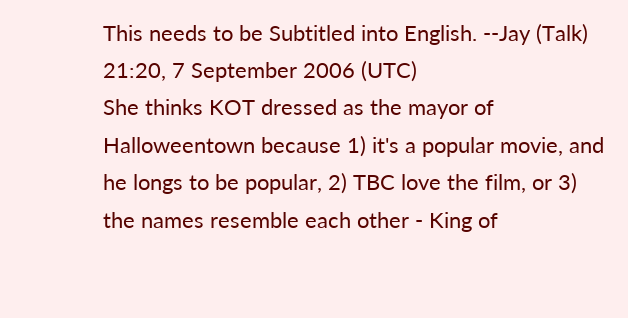This needs to be Subtitled into English. --Jay (Talk) 21:20, 7 September 2006 (UTC)
She thinks KOT dressed as the mayor of Halloweentown because 1) it's a popular movie, and he longs to be popular, 2) TBC love the film, or 3) the names resemble each other - King of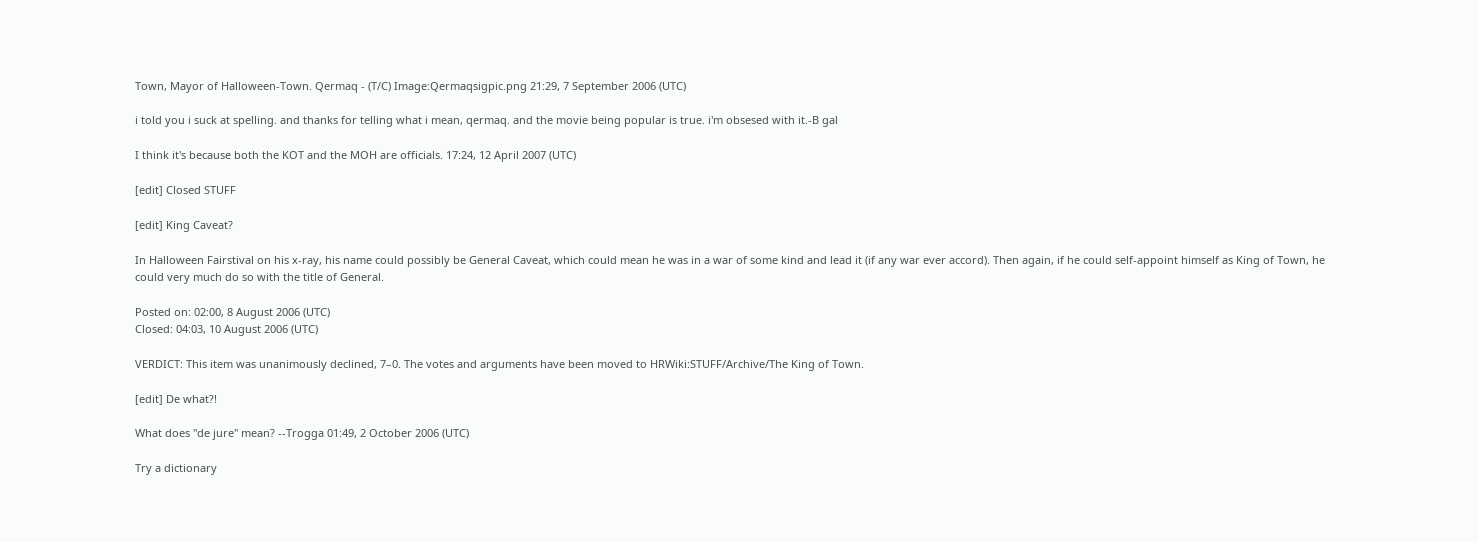Town, Mayor of Halloween-Town. Qermaq - (T/C) Image:Qermaqsigpic.png 21:29, 7 September 2006 (UTC)

i told you i suck at spelling. and thanks for telling what i mean, qermaq. and the movie being popular is true. i'm obsesed with it.-B gal

I think it's because both the KOT and the MOH are officials. 17:24, 12 April 2007 (UTC)

[edit] Closed STUFF

[edit] King Caveat?

In Halloween Fairstival on his x-ray, his name could possibly be General Caveat, which could mean he was in a war of some kind and lead it (if any war ever accord). Then again, if he could self-appoint himself as King of Town, he could very much do so with the title of General.

Posted on: 02:00, 8 August 2006 (UTC)
Closed: 04:03, 10 August 2006 (UTC)

VERDICT: This item was unanimously declined, 7–0. The votes and arguments have been moved to HRWiki:STUFF/Archive/The King of Town.

[edit] De what?!

What does "de jure" mean? --Trogga 01:49, 2 October 2006 (UTC)

Try a dictionary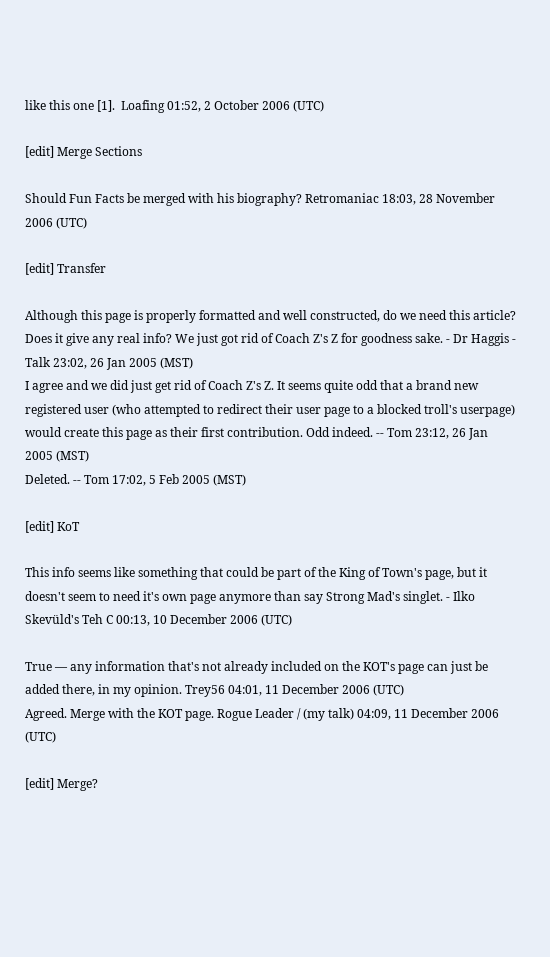like this one [1].  Loafing 01:52, 2 October 2006 (UTC)

[edit] Merge Sections

Should Fun Facts be merged with his biography? Retromaniac 18:03, 28 November 2006 (UTC)

[edit] Transfer

Although this page is properly formatted and well constructed, do we need this article? Does it give any real info? We just got rid of Coach Z's Z for goodness sake. - Dr Haggis - Talk 23:02, 26 Jan 2005 (MST)
I agree and we did just get rid of Coach Z's Z. It seems quite odd that a brand new registered user (who attempted to redirect their user page to a blocked troll's userpage) would create this page as their first contribution. Odd indeed. -- Tom 23:12, 26 Jan 2005 (MST)
Deleted. -- Tom 17:02, 5 Feb 2005 (MST)

[edit] KoT

This info seems like something that could be part of the King of Town's page, but it doesn't seem to need it's own page anymore than say Strong Mad's singlet. - Ilko Skevüld's Teh C 00:13, 10 December 2006 (UTC)

True — any information that's not already included on the KOT's page can just be added there, in my opinion. Trey56 04:01, 11 December 2006 (UTC)
Agreed. Merge with the KOT page. Rogue Leader / (my talk) 04:09, 11 December 2006 (UTC)

[edit] Merge?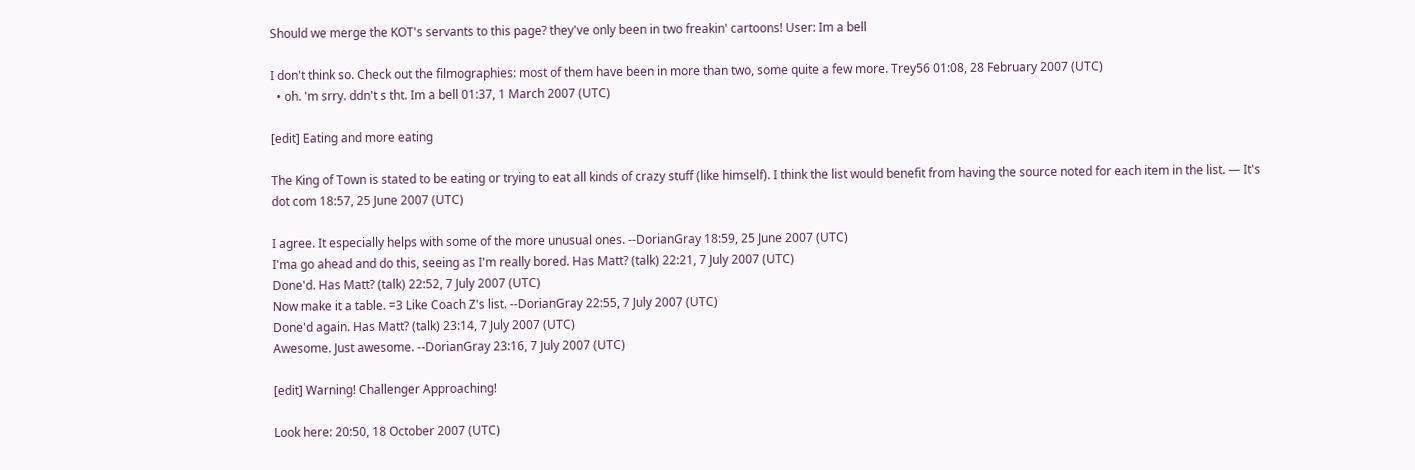Should we merge the KOT's servants to this page? they've only been in two freakin' cartoons! User: Im a bell

I don't think so. Check out the filmographies: most of them have been in more than two, some quite a few more. Trey56 01:08, 28 February 2007 (UTC)
  • oh. 'm srry. ddn't s tht. Im a bell 01:37, 1 March 2007 (UTC)

[edit] Eating and more eating

The King of Town is stated to be eating or trying to eat all kinds of crazy stuff (like himself). I think the list would benefit from having the source noted for each item in the list. — It's dot com 18:57, 25 June 2007 (UTC)

I agree. It especially helps with some of the more unusual ones. --DorianGray 18:59, 25 June 2007 (UTC)
I'ma go ahead and do this, seeing as I'm really bored. Has Matt? (talk) 22:21, 7 July 2007 (UTC)
Done'd. Has Matt? (talk) 22:52, 7 July 2007 (UTC)
Now make it a table. =3 Like Coach Z's list. --DorianGray 22:55, 7 July 2007 (UTC)
Done'd again. Has Matt? (talk) 23:14, 7 July 2007 (UTC)
Awesome. Just awesome. --DorianGray 23:16, 7 July 2007 (UTC)

[edit] Warning! Challenger Approaching!

Look here: 20:50, 18 October 2007 (UTC)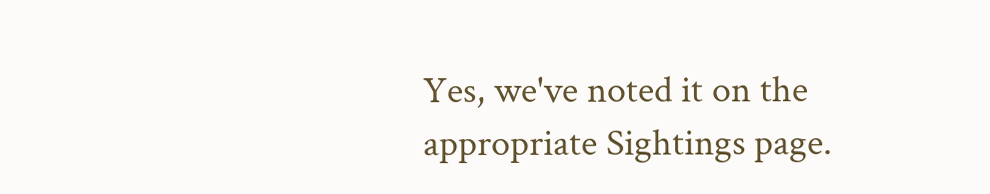Yes, we've noted it on the appropriate Sightings page.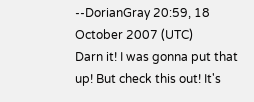--DorianGray 20:59, 18 October 2007 (UTC)
Darn it! I was gonna put that up! But check this out! It's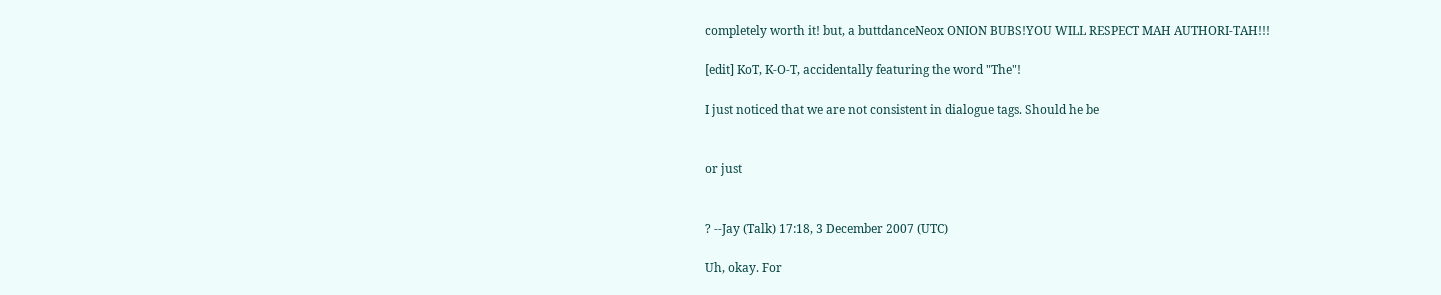completely worth it! but, a buttdanceNeox ONION BUBS!YOU WILL RESPECT MAH AUTHORI-TAH!!!

[edit] KoT, K-O-T, accidentally featuring the word "The"!

I just noticed that we are not consistent in dialogue tags. Should he be


or just


? --Jay (Talk) 17:18, 3 December 2007 (UTC)

Uh, okay. For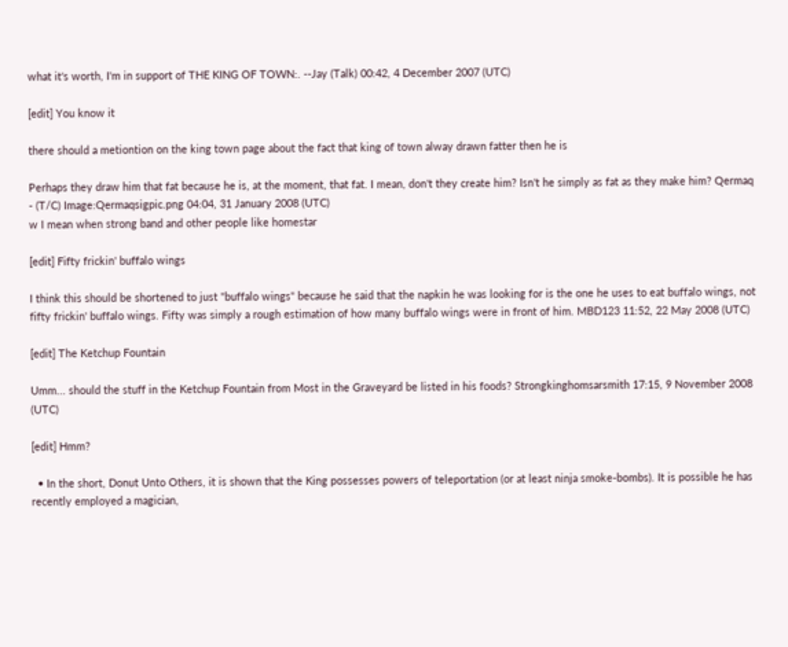what it's worth, I'm in support of THE KING OF TOWN:. --Jay (Talk) 00:42, 4 December 2007 (UTC)

[edit] You know it

there should a metiontion on the king town page about the fact that king of town alway drawn fatter then he is

Perhaps they draw him that fat because he is, at the moment, that fat. I mean, don't they create him? Isn't he simply as fat as they make him? Qermaq - (T/C) Image:Qermaqsigpic.png 04:04, 31 January 2008 (UTC)
w I mean when strong band and other people like homestar

[edit] Fifty frickin' buffalo wings

I think this should be shortened to just "buffalo wings" because he said that the napkin he was looking for is the one he uses to eat buffalo wings, not fifty frickin' buffalo wings. Fifty was simply a rough estimation of how many buffalo wings were in front of him. MBD123 11:52, 22 May 2008 (UTC)

[edit] The Ketchup Fountain

Umm... should the stuff in the Ketchup Fountain from Most in the Graveyard be listed in his foods? Strongkinghomsarsmith 17:15, 9 November 2008 (UTC)

[edit] Hmm?

  • In the short, Donut Unto Others, it is shown that the King possesses powers of teleportation (or at least ninja smoke-bombs). It is possible he has recently employed a magician,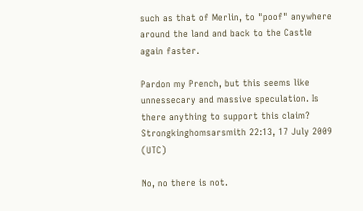such as that of Merlin, to "poof" anywhere around the land and back to the Castle again faster.

Pardon my Prench, but this seems like unnessecary and massive speculation. Is there anything to support this claim? Strongkinghomsarsmith 22:13, 17 July 2009 (UTC)

No, no there is not.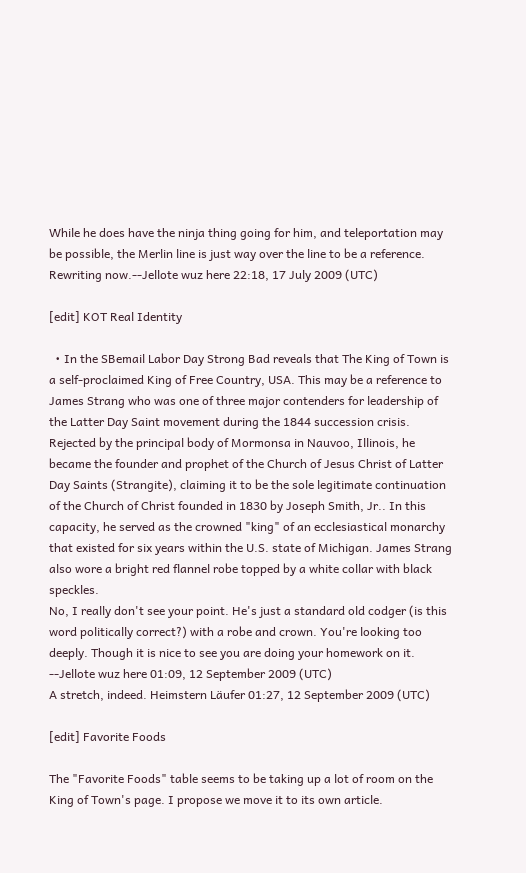While he does have the ninja thing going for him, and teleportation may be possible, the Merlin line is just way over the line to be a reference. Rewriting now.--Jellote wuz here 22:18, 17 July 2009 (UTC)

[edit] KOT Real Identity

  • In the SBemail Labor Day Strong Bad reveals that The King of Town is a self-proclaimed King of Free Country, USA. This may be a reference to James Strang who was one of three major contenders for leadership of the Latter Day Saint movement during the 1844 succession crisis. Rejected by the principal body of Mormonsa in Nauvoo, Illinois, he became the founder and prophet of the Church of Jesus Christ of Latter Day Saints (Strangite), claiming it to be the sole legitimate continuation of the Church of Christ founded in 1830 by Joseph Smith, Jr.. In this capacity, he served as the crowned "king" of an ecclesiastical monarchy that existed for six years within the U.S. state of Michigan. James Strang also wore a bright red flannel robe topped by a white collar with black speckles.
No, I really don't see your point. He's just a standard old codger (is this word politically correct?) with a robe and crown. You're looking too deeply. Though it is nice to see you are doing your homework on it. --Jellote wuz here 01:09, 12 September 2009 (UTC)
A stretch, indeed. Heimstern Läufer 01:27, 12 September 2009 (UTC)

[edit] Favorite Foods

The "Favorite Foods" table seems to be taking up a lot of room on the King of Town's page. I propose we move it to its own article.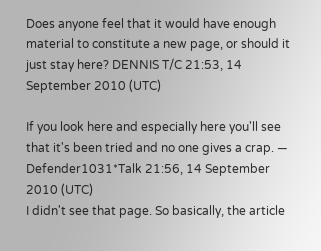Does anyone feel that it would have enough material to constitute a new page, or should it just stay here? DENNIS T/C 21:53, 14 September 2010 (UTC)

If you look here and especially here you'll see that it's been tried and no one gives a crap. — Defender1031*Talk 21:56, 14 September 2010 (UTC)
I didn't see that page. So basically, the article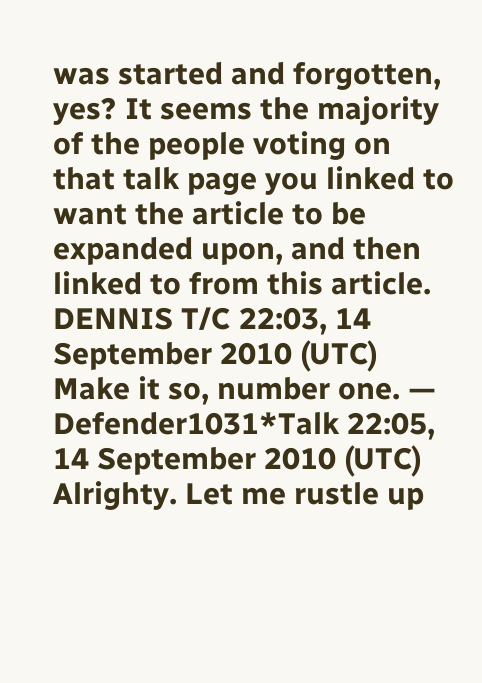was started and forgotten, yes? It seems the majority of the people voting on that talk page you linked to want the article to be expanded upon, and then linked to from this article. DENNIS T/C 22:03, 14 September 2010 (UTC)
Make it so, number one. — Defender1031*Talk 22:05, 14 September 2010 (UTC)
Alrighty. Let me rustle up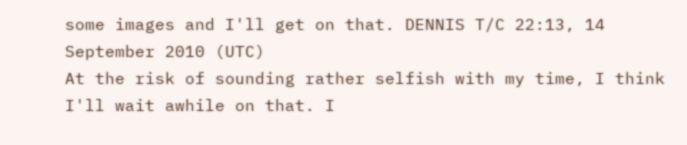some images and I'll get on that. DENNIS T/C 22:13, 14 September 2010 (UTC)
At the risk of sounding rather selfish with my time, I think I'll wait awhile on that. I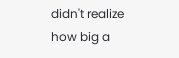didn't realize how big a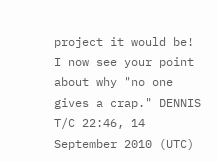project it would be! I now see your point about why "no one gives a crap." DENNIS T/C 22:46, 14 September 2010 (UTC)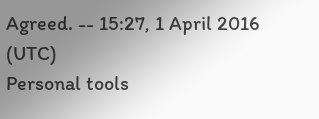Agreed. -- 15:27, 1 April 2016 (UTC)
Personal tools